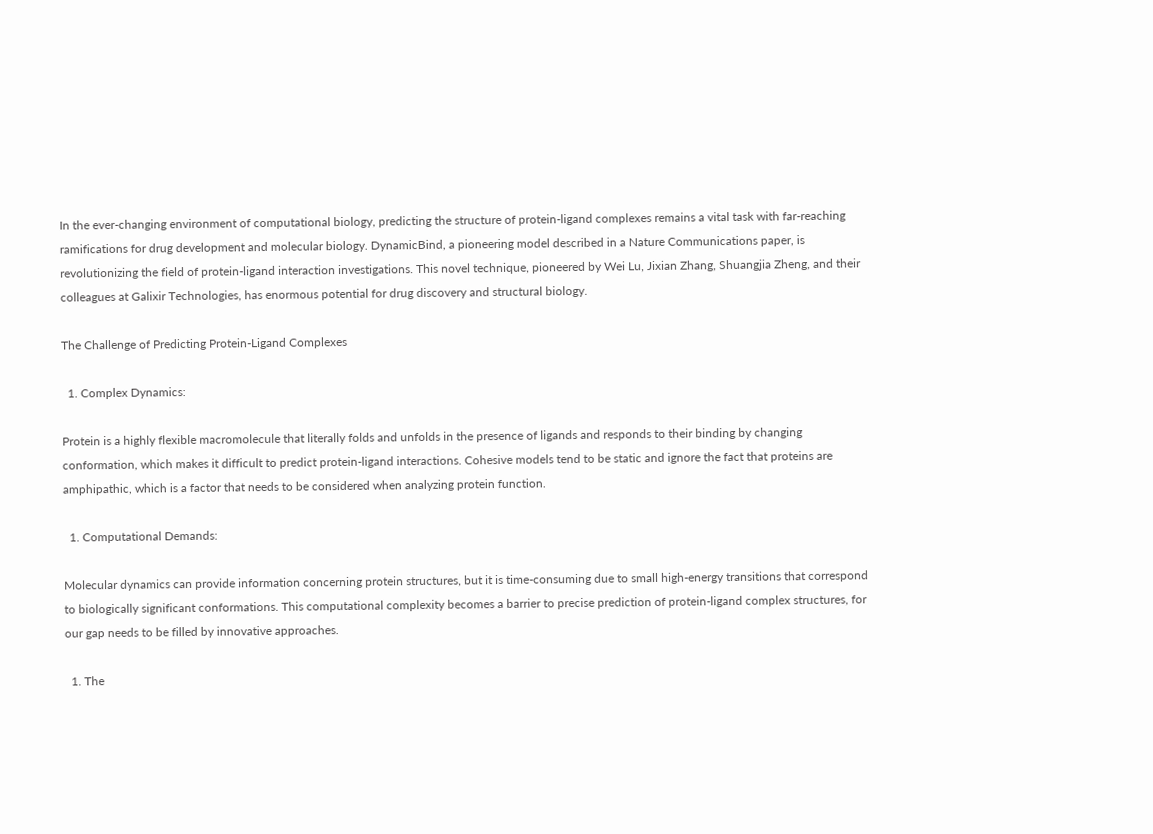In the ever-changing environment of computational biology, predicting the structure of protein-ligand complexes remains a vital task with far-reaching ramifications for drug development and molecular biology. DynamicBind, a pioneering model described in a Nature Communications paper, is revolutionizing the field of protein-ligand interaction investigations. This novel technique, pioneered by Wei Lu, Jixian Zhang, Shuangjia Zheng, and their colleagues at Galixir Technologies, has enormous potential for drug discovery and structural biology.

The Challenge of Predicting Protein-Ligand Complexes

  1. Complex Dynamics:

Protein is a highly flexible macromolecule that literally folds and unfolds in the presence of ligands and responds to their binding by changing conformation, which makes it difficult to predict protein-ligand interactions. Cohesive models tend to be static and ignore the fact that proteins are amphipathic, which is a factor that needs to be considered when analyzing protein function.

  1. Computational Demands:

Molecular dynamics can provide information concerning protein structures, but it is time-consuming due to small high-energy transitions that correspond to biologically significant conformations. This computational complexity becomes a barrier to precise prediction of protein-ligand complex structures, for our gap needs to be filled by innovative approaches.

  1. The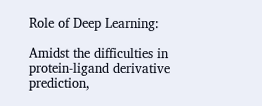Role of Deep Learning:

Amidst the difficulties in protein-ligand derivative prediction,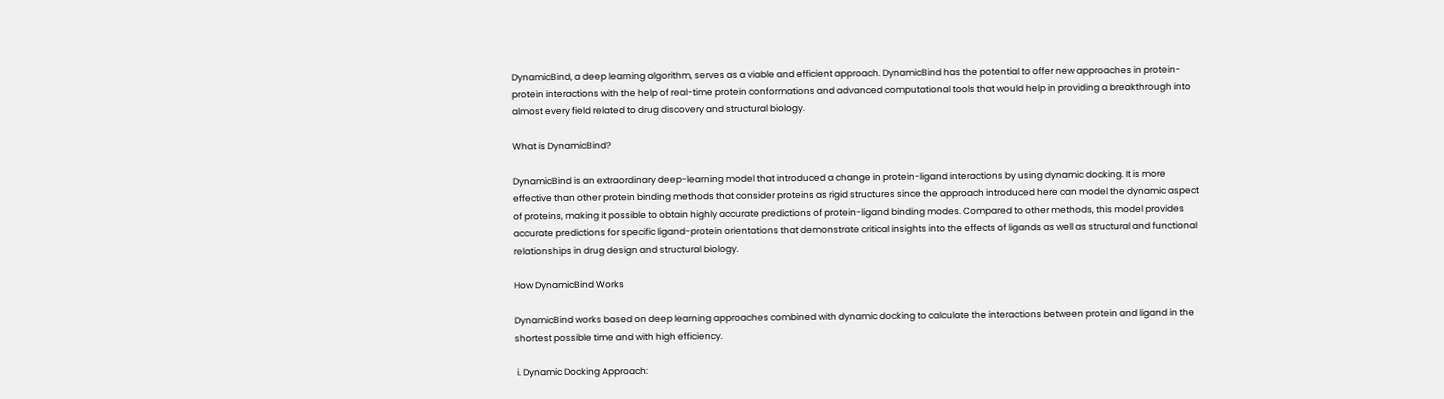DynamicBind, a deep learning algorithm, serves as a viable and efficient approach. DynamicBind has the potential to offer new approaches in protein-protein interactions with the help of real-time protein conformations and advanced computational tools that would help in providing a breakthrough into almost every field related to drug discovery and structural biology.

What is DynamicBind?

DynamicBind is an extraordinary deep-learning model that introduced a change in protein-ligand interactions by using dynamic docking. It is more effective than other protein binding methods that consider proteins as rigid structures since the approach introduced here can model the dynamic aspect of proteins, making it possible to obtain highly accurate predictions of protein-ligand binding modes. Compared to other methods, this model provides accurate predictions for specific ligand-protein orientations that demonstrate critical insights into the effects of ligands as well as structural and functional relationships in drug design and structural biology.

How DynamicBind Works

DynamicBind works based on deep learning approaches combined with dynamic docking to calculate the interactions between protein and ligand in the shortest possible time and with high efficiency.

 i. Dynamic Docking Approach: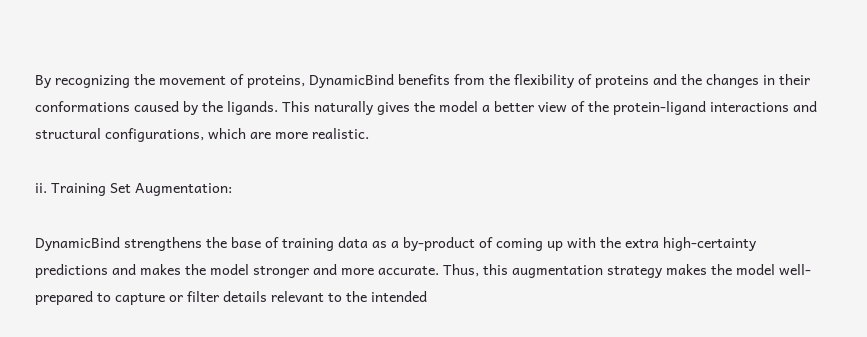By recognizing the movement of proteins, DynamicBind benefits from the flexibility of proteins and the changes in their conformations caused by the ligands. This naturally gives the model a better view of the protein-ligand interactions and structural configurations, which are more realistic.

ii. Training Set Augmentation:

DynamicBind strengthens the base of training data as a by-product of coming up with the extra high-certainty predictions and makes the model stronger and more accurate. Thus, this augmentation strategy makes the model well-prepared to capture or filter details relevant to the intended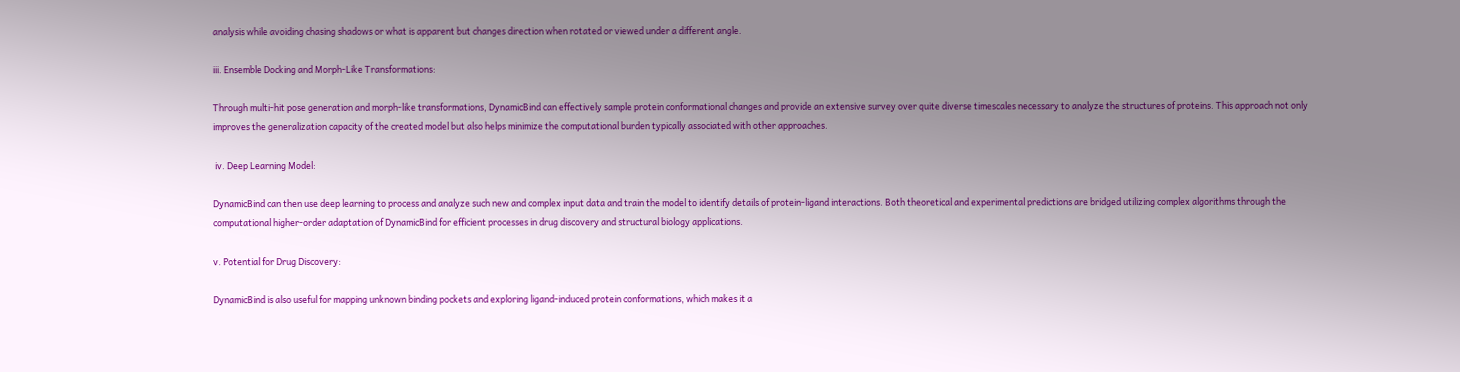analysis while avoiding chasing shadows or what is apparent but changes direction when rotated or viewed under a different angle.

iii. Ensemble Docking and Morph-Like Transformations:

Through multi-hit pose generation and morph-like transformations, DynamicBind can effectively sample protein conformational changes and provide an extensive survey over quite diverse timescales necessary to analyze the structures of proteins. This approach not only improves the generalization capacity of the created model but also helps minimize the computational burden typically associated with other approaches.

 iv. Deep Learning Model:

DynamicBind can then use deep learning to process and analyze such new and complex input data and train the model to identify details of protein-ligand interactions. Both theoretical and experimental predictions are bridged utilizing complex algorithms through the computational higher-order adaptation of DynamicBind for efficient processes in drug discovery and structural biology applications.

v. Potential for Drug Discovery:

DynamicBind is also useful for mapping unknown binding pockets and exploring ligand-induced protein conformations, which makes it a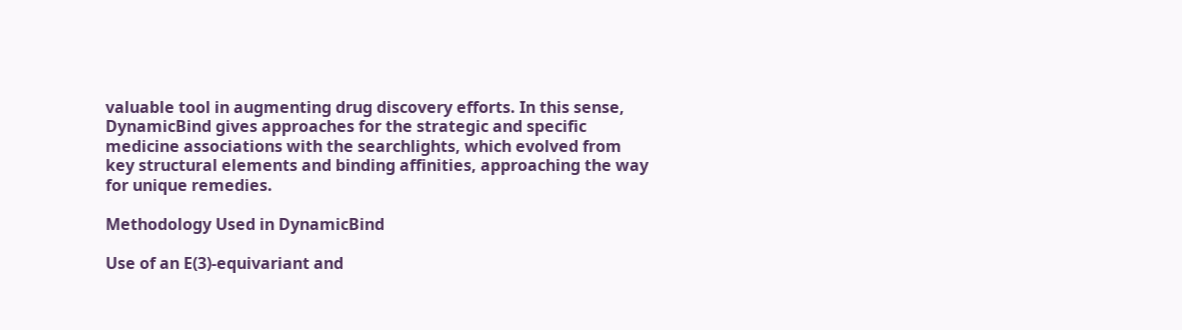valuable tool in augmenting drug discovery efforts. In this sense, DynamicBind gives approaches for the strategic and specific medicine associations with the searchlights, which evolved from key structural elements and binding affinities, approaching the way for unique remedies.

Methodology Used in DynamicBind

Use of an E(3)-equivariant and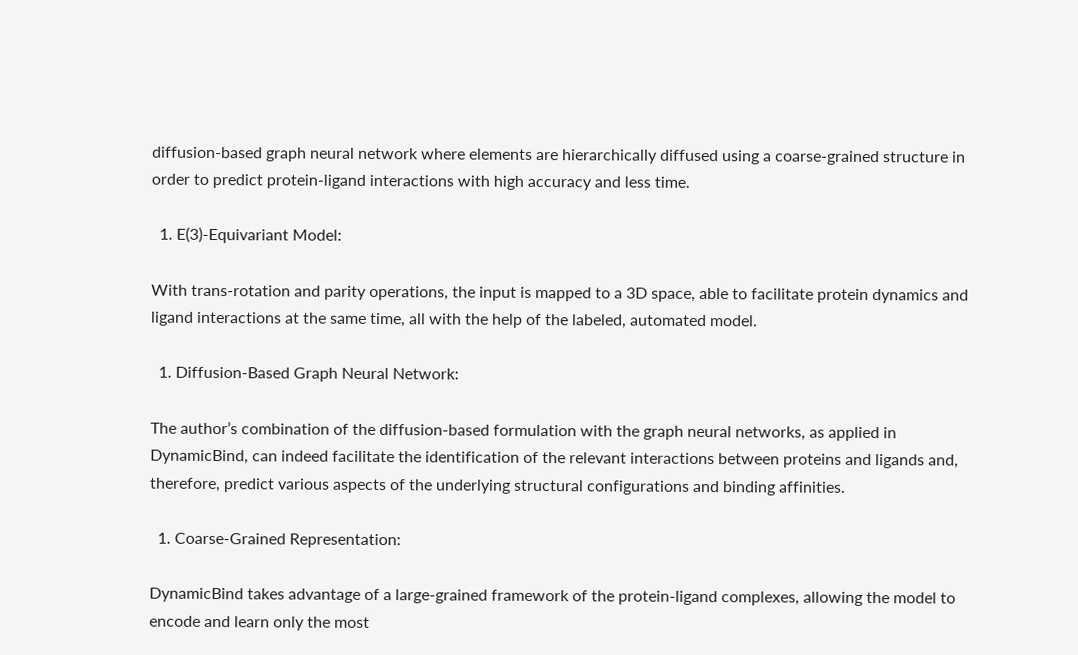diffusion-based graph neural network where elements are hierarchically diffused using a coarse-grained structure in order to predict protein-ligand interactions with high accuracy and less time.

  1. E(3)-Equivariant Model:

With trans-rotation and parity operations, the input is mapped to a 3D space, able to facilitate protein dynamics and ligand interactions at the same time, all with the help of the labeled, automated model.

  1. Diffusion-Based Graph Neural Network:

The author’s combination of the diffusion-based formulation with the graph neural networks, as applied in DynamicBind, can indeed facilitate the identification of the relevant interactions between proteins and ligands and, therefore, predict various aspects of the underlying structural configurations and binding affinities.

  1. Coarse-Grained Representation:

DynamicBind takes advantage of a large-grained framework of the protein-ligand complexes, allowing the model to encode and learn only the most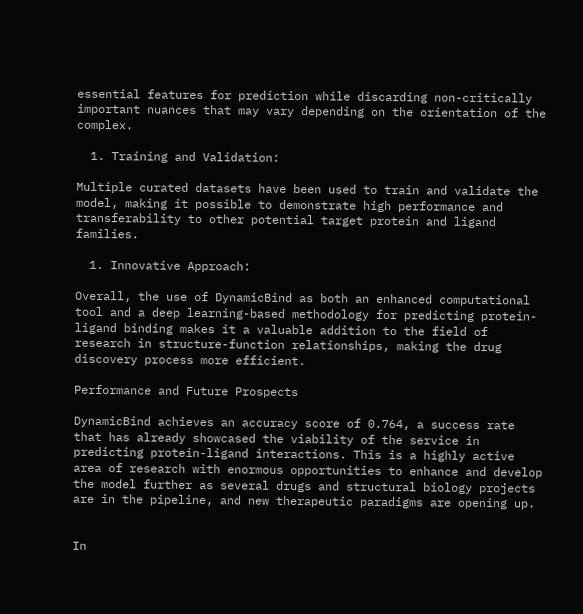essential features for prediction while discarding non-critically important nuances that may vary depending on the orientation of the complex.

  1. Training and Validation:

Multiple curated datasets have been used to train and validate the model, making it possible to demonstrate high performance and transferability to other potential target protein and ligand families.

  1. Innovative Approach:

Overall, the use of DynamicBind as both an enhanced computational tool and a deep learning-based methodology for predicting protein-ligand binding makes it a valuable addition to the field of research in structure-function relationships, making the drug discovery process more efficient.

Performance and Future Prospects

DynamicBind achieves an accuracy score of 0.764, a success rate that has already showcased the viability of the service in predicting protein-ligand interactions. This is a highly active area of research with enormous opportunities to enhance and develop the model further as several drugs and structural biology projects are in the pipeline, and new therapeutic paradigms are opening up.


In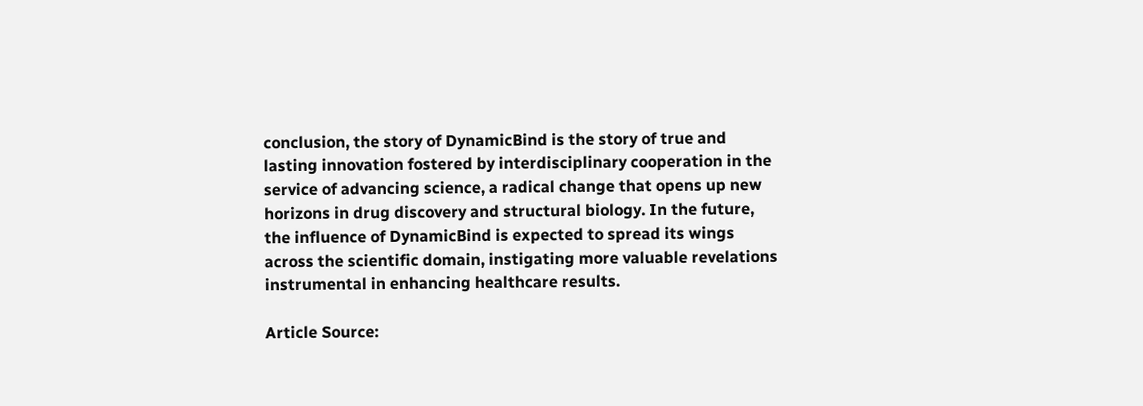conclusion, the story of DynamicBind is the story of true and lasting innovation fostered by interdisciplinary cooperation in the service of advancing science, a radical change that opens up new horizons in drug discovery and structural biology. In the future, the influence of DynamicBind is expected to spread its wings across the scientific domain, instigating more valuable revelations instrumental in enhancing healthcare results.

Article Source: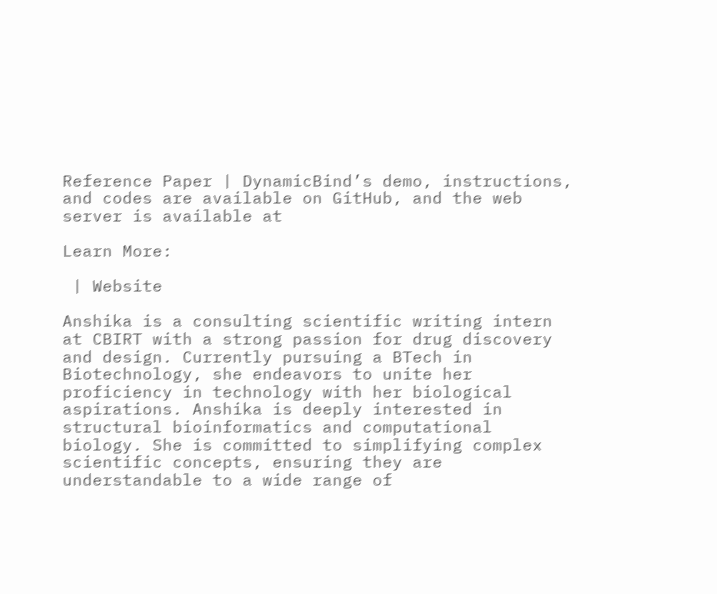Reference Paper | DynamicBind’s demo, instructions, and codes are available on GitHub, and the web server is available at

Learn More:

 | Website

Anshika is a consulting scientific writing intern at CBIRT with a strong passion for drug discovery and design. Currently pursuing a BTech in Biotechnology, she endeavors to unite her proficiency in technology with her biological aspirations. Anshika is deeply interested in structural bioinformatics and computational biology. She is committed to simplifying complex scientific concepts, ensuring they are understandable to a wide range of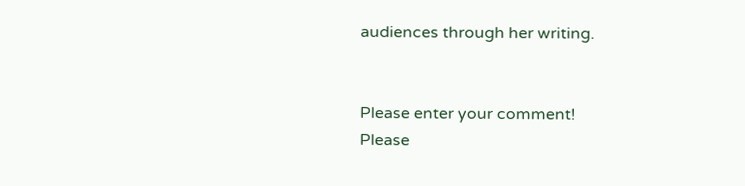audiences through her writing.


Please enter your comment!
Please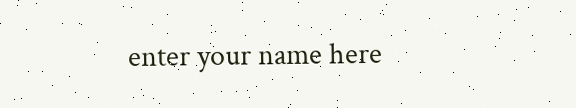enter your name here